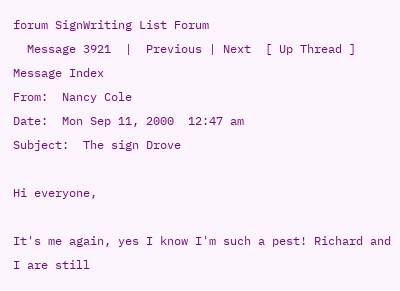forum SignWriting List Forum
  Message 3921  |  Previous | Next  [ Up Thread ] Message Index
From:  Nancy Cole
Date:  Mon Sep 11, 2000  12:47 am
Subject:  The sign Drove

Hi everyone,

It's me again, yes I know I'm such a pest! Richard and I are still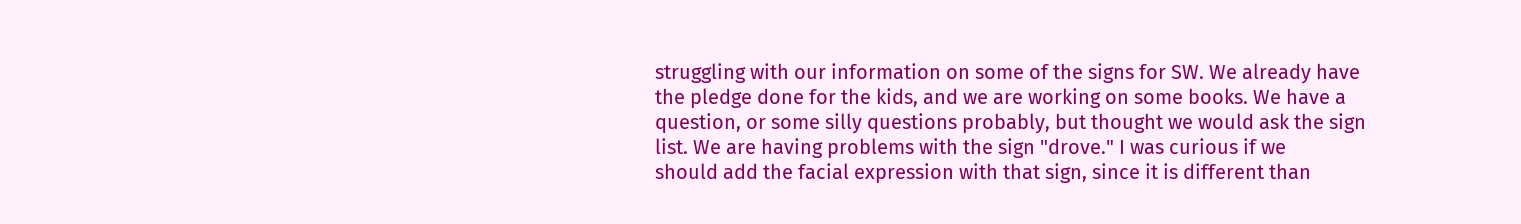struggling with our information on some of the signs for SW. We already have
the pledge done for the kids, and we are working on some books. We have a
question, or some silly questions probably, but thought we would ask the sign
list. We are having problems with the sign "drove." I was curious if we
should add the facial expression with that sign, since it is different than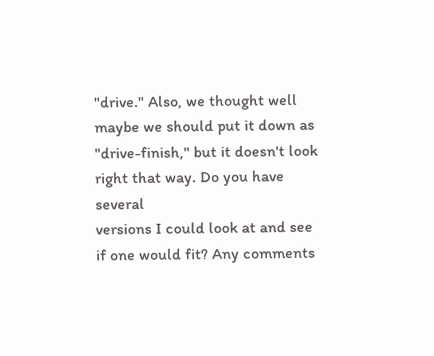"drive." Also, we thought well maybe we should put it down as
"drive-finish," but it doesn't look right that way. Do you have several
versions I could look at and see if one would fit? Any comments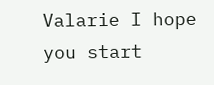Valarie I hope you start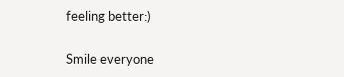feeling better:)

Smile everyone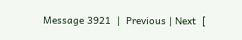Message 3921  |  Previous | Next  [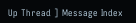Up Thread ] Message Index